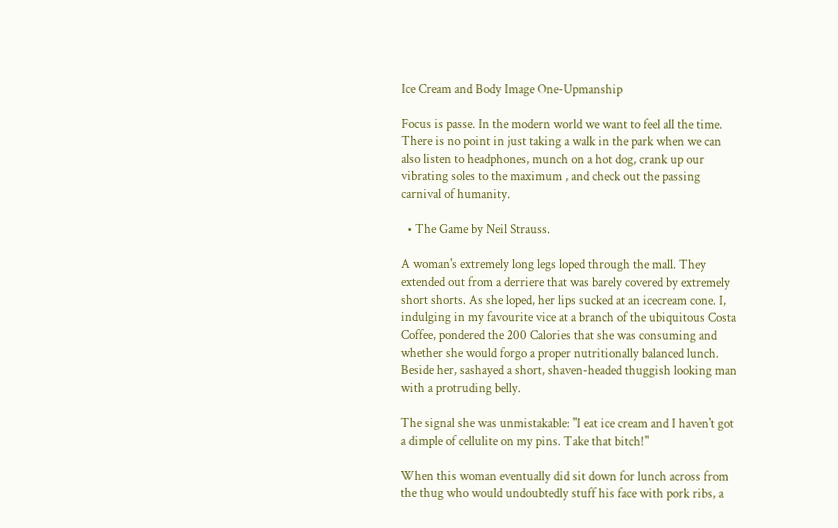Ice Cream and Body Image One-Upmanship

Focus is passe. In the modern world we want to feel all the time. There is no point in just taking a walk in the park when we can also listen to headphones, munch on a hot dog, crank up our vibrating soles to the maximum , and check out the passing carnival of humanity.

  • The Game by Neil Strauss.

A woman's extremely long legs loped through the mall. They extended out from a derriere that was barely covered by extremely short shorts. As she loped, her lips sucked at an icecream cone. I, indulging in my favourite vice at a branch of the ubiquitous Costa Coffee, pondered the 200 Calories that she was consuming and whether she would forgo a proper nutritionally balanced lunch. Beside her, sashayed a short, shaven-headed thuggish looking man with a protruding belly.

The signal she was unmistakable: "I eat ice cream and I haven't got a dimple of cellulite on my pins. Take that bitch!"

When this woman eventually did sit down for lunch across from the thug who would undoubtedly stuff his face with pork ribs, a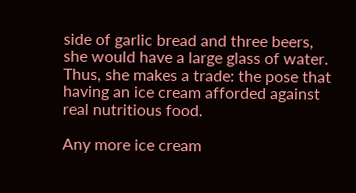side of garlic bread and three beers, she would have a large glass of water. Thus, she makes a trade: the pose that having an ice cream afforded against real nutritious food.

Any more ice cream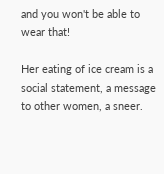and you won't be able to wear that!

Her eating of ice cream is a social statement, a message to other women, a sneer.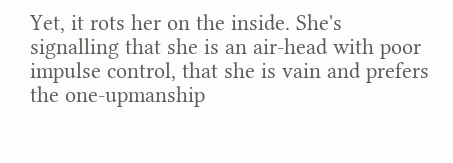Yet, it rots her on the inside. She's signalling that she is an air-head with poor impulse control, that she is vain and prefers the one-upmanship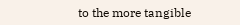to the more tangible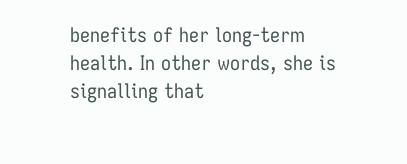benefits of her long-term health. In other words, she is signalling that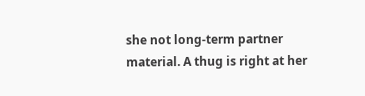she not long-term partner material. A thug is right at her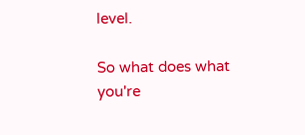level.

So what does what you're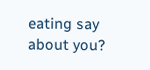eating say about you?